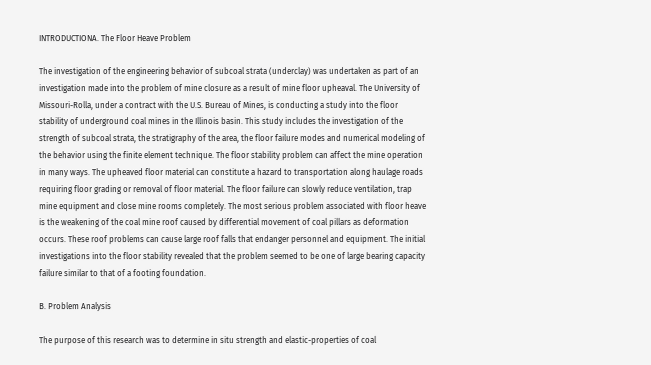INTRODUCTIONA. The Floor Heave Problem

The investigation of the engineering behavior of subcoal strata (underclay) was undertaken as part of an investigation made into the problem of mine closure as a result of mine floor upheaval. The University of Missouri-Rolla, under a contract with the U.S. Bureau of Mines, is conducting a study into the floor stability of underground coal mines in the Illinois basin. This study includes the investigation of the strength of subcoal strata, the stratigraphy of the area, the floor failure modes and numerical modeling of the behavior using the finite element technique. The floor stability problem can affect the mine operation in many ways. The upheaved floor material can constitute a hazard to transportation along haulage roads requiring floor grading or removal of floor material. The floor failure can slowly reduce ventilation, trap mine equipment and close mine rooms completely. The most serious problem associated with floor heave is the weakening of the coal mine roof caused by differential movement of coal pillars as deformation occurs. These roof problems can cause large roof falls that endanger personnel and equipment. The initial investigations into the floor stability revealed that the problem seemed to be one of large bearing capacity failure similar to that of a footing foundation.

B. Problem Analysis

The purpose of this research was to determine in situ strength and elastic-properties of coal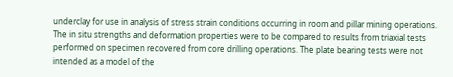underclay for use in analysis of stress strain conditions occurring in room and pillar mining operations. The in situ strengths and deformation properties were to be compared to results from triaxial tests performed on specimen recovered from core drilling operations. The plate bearing tests were not intended as a model of the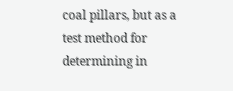coal pillars, but as a test method for determining in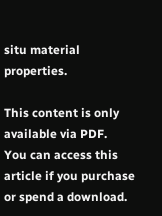situ material properties.

This content is only available via PDF.
You can access this article if you purchase or spend a download.